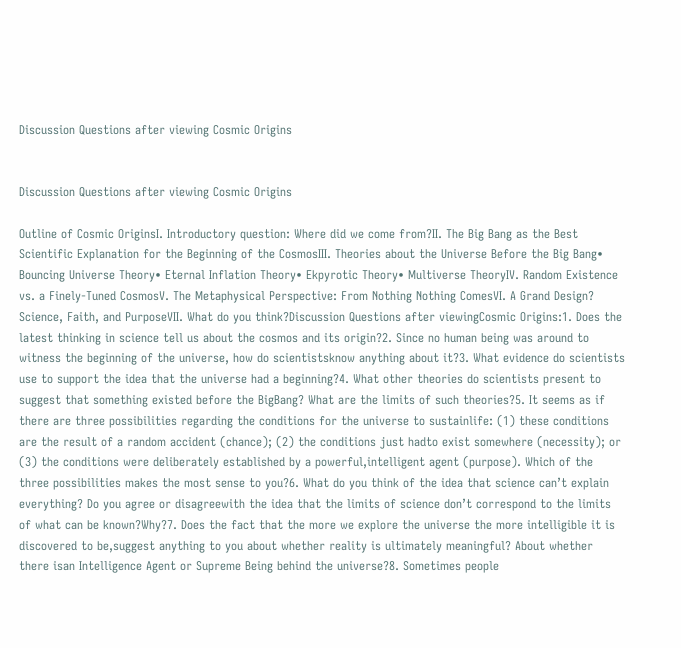Discussion Questions after viewing Cosmic Origins


Discussion Questions after viewing Cosmic Origins

Outline of Cosmic OriginsI. Introductory question: Where did we come from?II. The Big Bang as the Best Scientific Explanation for the Beginning of the CosmosIII. Theories about the Universe Before the Big Bang• Bouncing Universe Theory• Eternal Inflation Theory• Ekpyrotic Theory• Multiverse TheoryIV. Random Existence vs. a Finely-Tuned CosmosV. The Metaphysical Perspective: From Nothing Nothing ComesVI. A Grand Design? Science, Faith, and PurposeVII. What do you think?Discussion Questions after viewingCosmic Origins:1. Does the latest thinking in science tell us about the cosmos and its origin?2. Since no human being was around to witness the beginning of the universe, how do scientistsknow anything about it?3. What evidence do scientists use to support the idea that the universe had a beginning?4. What other theories do scientists present to suggest that something existed before the BigBang? What are the limits of such theories?5. It seems as if there are three possibilities regarding the conditions for the universe to sustainlife: (1) these conditions are the result of a random accident (chance); (2) the conditions just hadto exist somewhere (necessity); or (3) the conditions were deliberately established by a powerful,intelligent agent (purpose). Which of the three possibilities makes the most sense to you?6. What do you think of the idea that science can’t explain everything? Do you agree or disagreewith the idea that the limits of science don’t correspond to the limits of what can be known?Why?7. Does the fact that the more we explore the universe the more intelligible it is discovered to be,suggest anything to you about whether reality is ultimately meaningful? About whether there isan Intelligence Agent or Supreme Being behind the universe?8. Sometimes people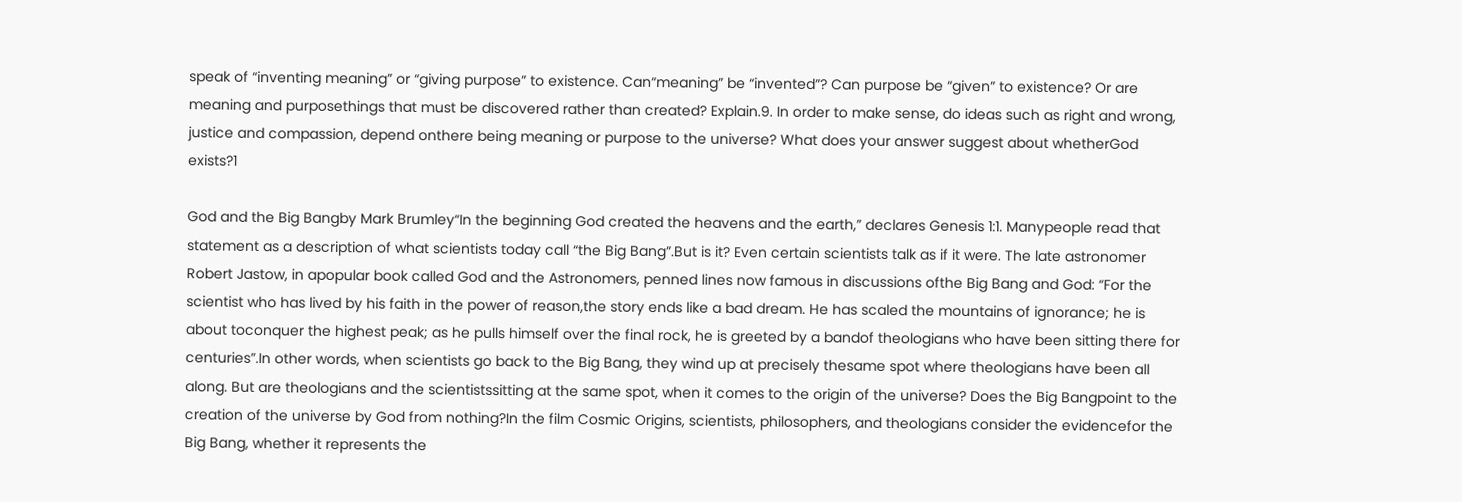speak of “inventing meaning” or “giving purpose” to existence. Can“meaning” be “invented”? Can purpose be “given” to existence? Or are meaning and purposethings that must be discovered rather than created? Explain.9. In order to make sense, do ideas such as right and wrong, justice and compassion, depend onthere being meaning or purpose to the universe? What does your answer suggest about whetherGod exists?1

God and the Big Bangby Mark Brumley“In the beginning God created the heavens and the earth,” declares Genesis 1:1. Manypeople read that statement as a description of what scientists today call “the Big Bang”.But is it? Even certain scientists talk as if it were. The late astronomer Robert Jastow, in apopular book called God and the Astronomers, penned lines now famous in discussions ofthe Big Bang and God: “For the scientist who has lived by his faith in the power of reason,the story ends like a bad dream. He has scaled the mountains of ignorance; he is about toconquer the highest peak; as he pulls himself over the final rock, he is greeted by a bandof theologians who have been sitting there for centuries”.In other words, when scientists go back to the Big Bang, they wind up at precisely thesame spot where theologians have been all along. But are theologians and the scientistssitting at the same spot, when it comes to the origin of the universe? Does the Big Bangpoint to the creation of the universe by God from nothing?In the film Cosmic Origins, scientists, philosophers, and theologians consider the evidencefor the Big Bang, whether it represents the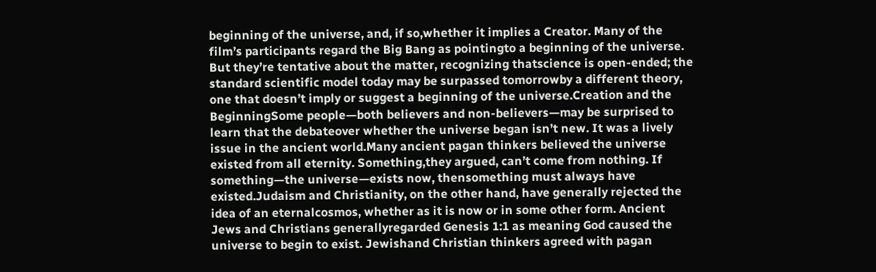beginning of the universe, and, if so,whether it implies a Creator. Many of the film’s participants regard the Big Bang as pointingto a beginning of the universe. But they’re tentative about the matter, recognizing thatscience is open-ended; the standard scientific model today may be surpassed tomorrowby a different theory, one that doesn’t imply or suggest a beginning of the universe.Creation and the BeginningSome people—both believers and non-believers—may be surprised to learn that the debateover whether the universe began isn’t new. It was a lively issue in the ancient world.Many ancient pagan thinkers believed the universe existed from all eternity. Something,they argued, can’t come from nothing. If something—the universe—exists now, thensomething must always have existed.Judaism and Christianity, on the other hand, have generally rejected the idea of an eternalcosmos, whether as it is now or in some other form. Ancient Jews and Christians generallyregarded Genesis 1:1 as meaning God caused the universe to begin to exist. Jewishand Christian thinkers agreed with pagan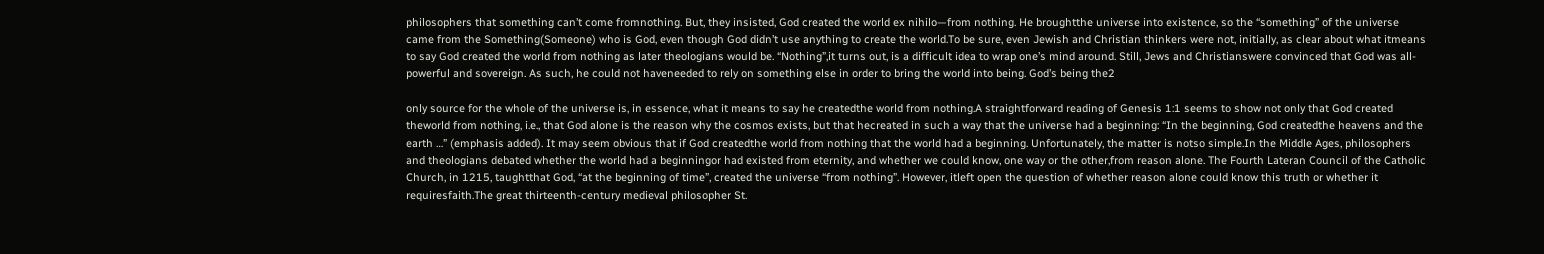philosophers that something can’t come fromnothing. But, they insisted, God created the world ex nihilo—from nothing. He broughtthe universe into existence, so the “something” of the universe came from the Something(Someone) who is God, even though God didn’t use anything to create the world.To be sure, even Jewish and Christian thinkers were not, initially, as clear about what itmeans to say God created the world from nothing as later theologians would be. “Nothing”,it turns out, is a difficult idea to wrap one’s mind around. Still, Jews and Christianswere convinced that God was all-powerful and sovereign. As such, he could not haveneeded to rely on something else in order to bring the world into being. God’s being the2

only source for the whole of the universe is, in essence, what it means to say he createdthe world from nothing.A straightforward reading of Genesis 1:1 seems to show not only that God created theworld from nothing, i.e., that God alone is the reason why the cosmos exists, but that hecreated in such a way that the universe had a beginning: “In the beginning, God createdthe heavens and the earth …” (emphasis added). It may seem obvious that if God createdthe world from nothing that the world had a beginning. Unfortunately, the matter is notso simple.In the Middle Ages, philosophers and theologians debated whether the world had a beginningor had existed from eternity, and whether we could know, one way or the other,from reason alone. The Fourth Lateran Council of the Catholic Church, in 1215, taughtthat God, “at the beginning of time”, created the universe “from nothing”. However, itleft open the question of whether reason alone could know this truth or whether it requiresfaith.The great thirteenth-century medieval philosopher St.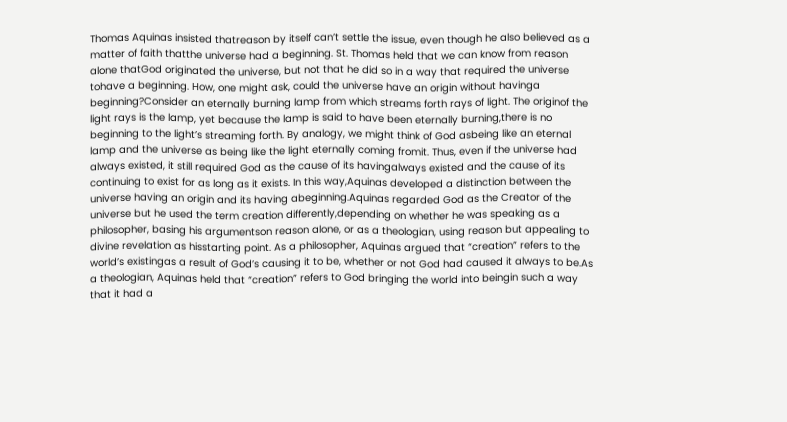Thomas Aquinas insisted thatreason by itself can’t settle the issue, even though he also believed as a matter of faith thatthe universe had a beginning. St. Thomas held that we can know from reason alone thatGod originated the universe, but not that he did so in a way that required the universe tohave a beginning. How, one might ask, could the universe have an origin without havinga beginning?Consider an eternally burning lamp from which streams forth rays of light. The originof the light rays is the lamp, yet because the lamp is said to have been eternally burning,there is no beginning to the light’s streaming forth. By analogy, we might think of God asbeing like an eternal lamp and the universe as being like the light eternally coming fromit. Thus, even if the universe had always existed, it still required God as the cause of its havingalways existed and the cause of its continuing to exist for as long as it exists. In this way,Aquinas developed a distinction between the universe having an origin and its having abeginning.Aquinas regarded God as the Creator of the universe but he used the term creation differently,depending on whether he was speaking as a philosopher, basing his argumentson reason alone, or as a theologian, using reason but appealing to divine revelation as hisstarting point. As a philosopher, Aquinas argued that “creation” refers to the world’s existingas a result of God’s causing it to be, whether or not God had caused it always to be.As a theologian, Aquinas held that “creation” refers to God bringing the world into beingin such a way that it had a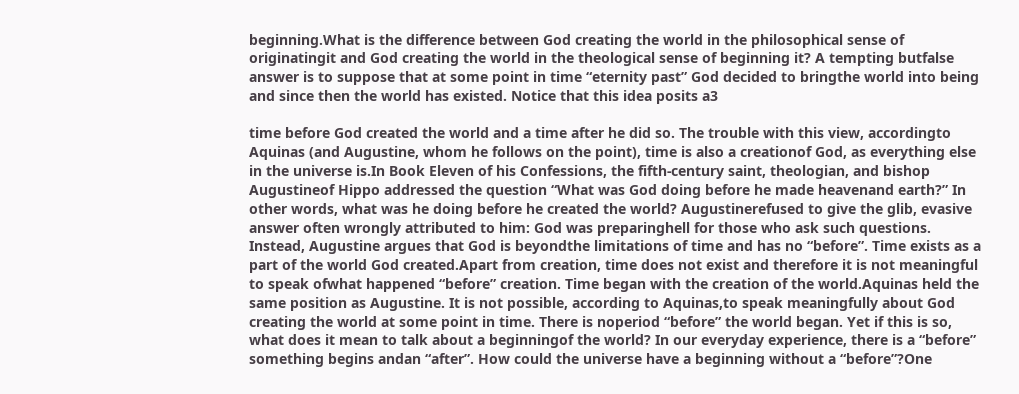beginning.What is the difference between God creating the world in the philosophical sense of originatingit and God creating the world in the theological sense of beginning it? A tempting butfalse answer is to suppose that at some point in time “eternity past” God decided to bringthe world into being and since then the world has existed. Notice that this idea posits a3

time before God created the world and a time after he did so. The trouble with this view, accordingto Aquinas (and Augustine, whom he follows on the point), time is also a creationof God, as everything else in the universe is.In Book Eleven of his Confessions, the fifth-century saint, theologian, and bishop Augustineof Hippo addressed the question “What was God doing before he made heavenand earth?” In other words, what was he doing before he created the world? Augustinerefused to give the glib, evasive answer often wrongly attributed to him: God was preparinghell for those who ask such questions. Instead, Augustine argues that God is beyondthe limitations of time and has no “before”. Time exists as a part of the world God created.Apart from creation, time does not exist and therefore it is not meaningful to speak ofwhat happened “before” creation. Time began with the creation of the world.Aquinas held the same position as Augustine. It is not possible, according to Aquinas,to speak meaningfully about God creating the world at some point in time. There is noperiod “before” the world began. Yet if this is so, what does it mean to talk about a beginningof the world? In our everyday experience, there is a “before” something begins andan “after”. How could the universe have a beginning without a “before”?One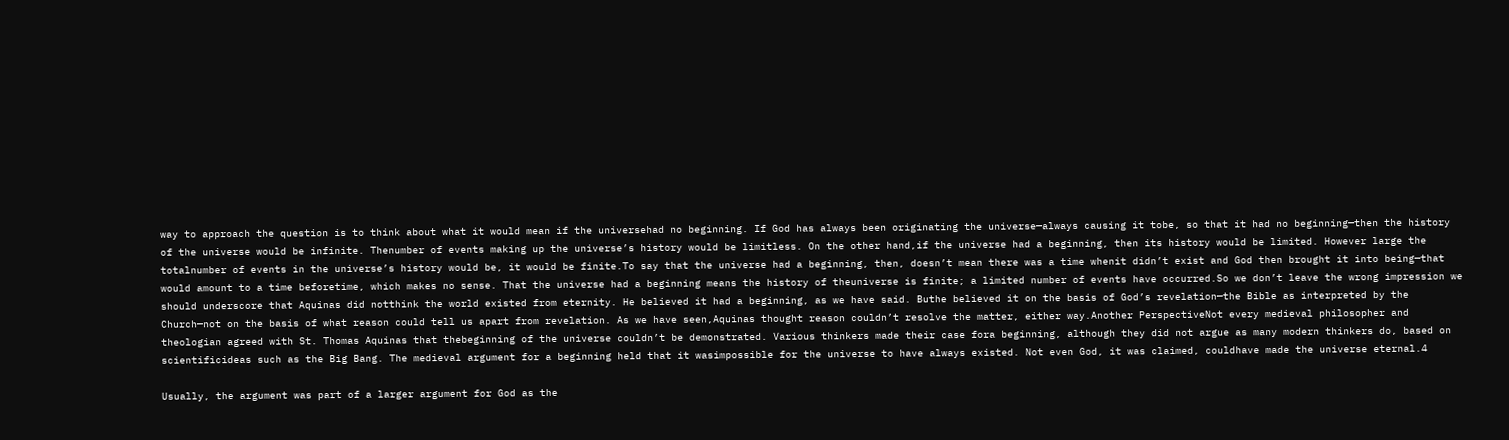way to approach the question is to think about what it would mean if the universehad no beginning. If God has always been originating the universe—always causing it tobe, so that it had no beginning—then the history of the universe would be infinite. Thenumber of events making up the universe’s history would be limitless. On the other hand,if the universe had a beginning, then its history would be limited. However large the totalnumber of events in the universe’s history would be, it would be finite.To say that the universe had a beginning, then, doesn’t mean there was a time whenit didn’t exist and God then brought it into being—that would amount to a time beforetime, which makes no sense. That the universe had a beginning means the history of theuniverse is finite; a limited number of events have occurred.So we don’t leave the wrong impression we should underscore that Aquinas did notthink the world existed from eternity. He believed it had a beginning, as we have said. Buthe believed it on the basis of God’s revelation—the Bible as interpreted by the Church—not on the basis of what reason could tell us apart from revelation. As we have seen,Aquinas thought reason couldn’t resolve the matter, either way.Another PerspectiveNot every medieval philosopher and theologian agreed with St. Thomas Aquinas that thebeginning of the universe couldn’t be demonstrated. Various thinkers made their case fora beginning, although they did not argue as many modern thinkers do, based on scientificideas such as the Big Bang. The medieval argument for a beginning held that it wasimpossible for the universe to have always existed. Not even God, it was claimed, couldhave made the universe eternal.4

Usually, the argument was part of a larger argument for God as the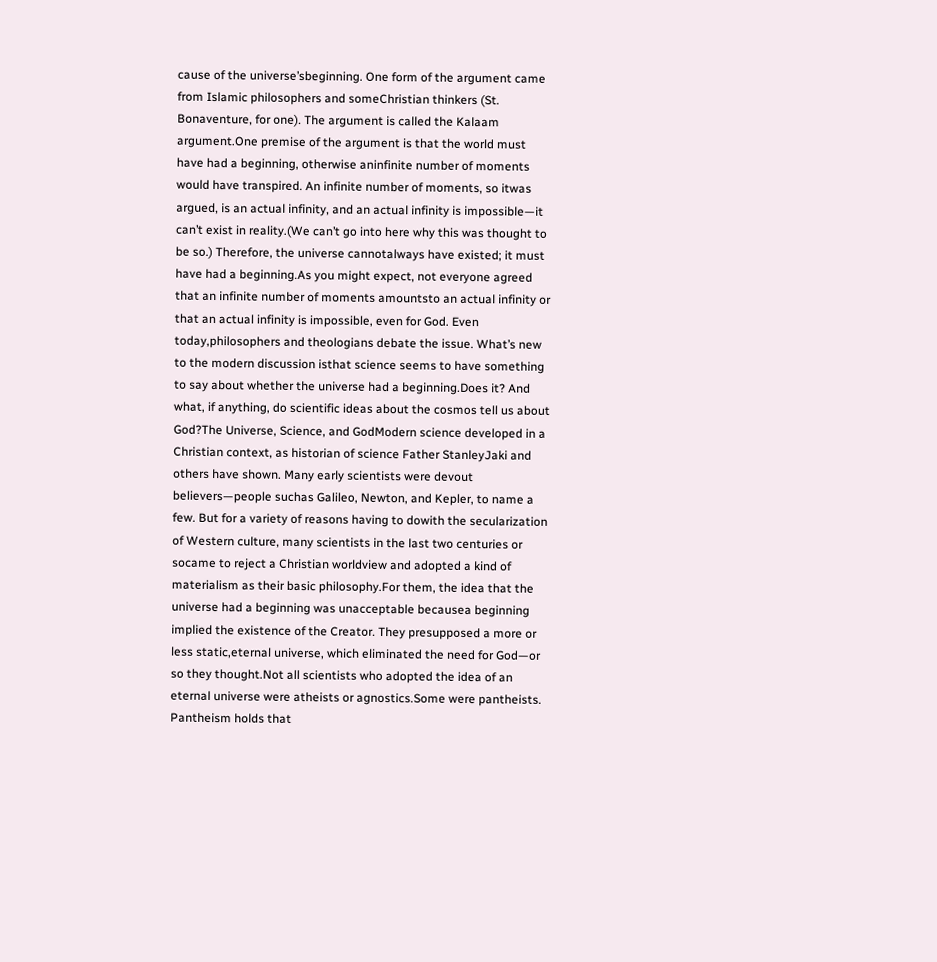cause of the universe’sbeginning. One form of the argument came from Islamic philosophers and someChristian thinkers (St. Bonaventure, for one). The argument is called the Kalaam argument.One premise of the argument is that the world must have had a beginning, otherwise aninfinite number of moments would have transpired. An infinite number of moments, so itwas argued, is an actual infinity, and an actual infinity is impossible—it can’t exist in reality.(We can’t go into here why this was thought to be so.) Therefore, the universe cannotalways have existed; it must have had a beginning.As you might expect, not everyone agreed that an infinite number of moments amountsto an actual infinity or that an actual infinity is impossible, even for God. Even today,philosophers and theologians debate the issue. What’s new to the modern discussion isthat science seems to have something to say about whether the universe had a beginning.Does it? And what, if anything, do scientific ideas about the cosmos tell us about God?The Universe, Science, and GodModern science developed in a Christian context, as historian of science Father StanleyJaki and others have shown. Many early scientists were devout believers—people suchas Galileo, Newton, and Kepler, to name a few. But for a variety of reasons having to dowith the secularization of Western culture, many scientists in the last two centuries or socame to reject a Christian worldview and adopted a kind of materialism as their basic philosophy.For them, the idea that the universe had a beginning was unacceptable becausea beginning implied the existence of the Creator. They presupposed a more or less static,eternal universe, which eliminated the need for God—or so they thought.Not all scientists who adopted the idea of an eternal universe were atheists or agnostics.Some were pantheists. Pantheism holds that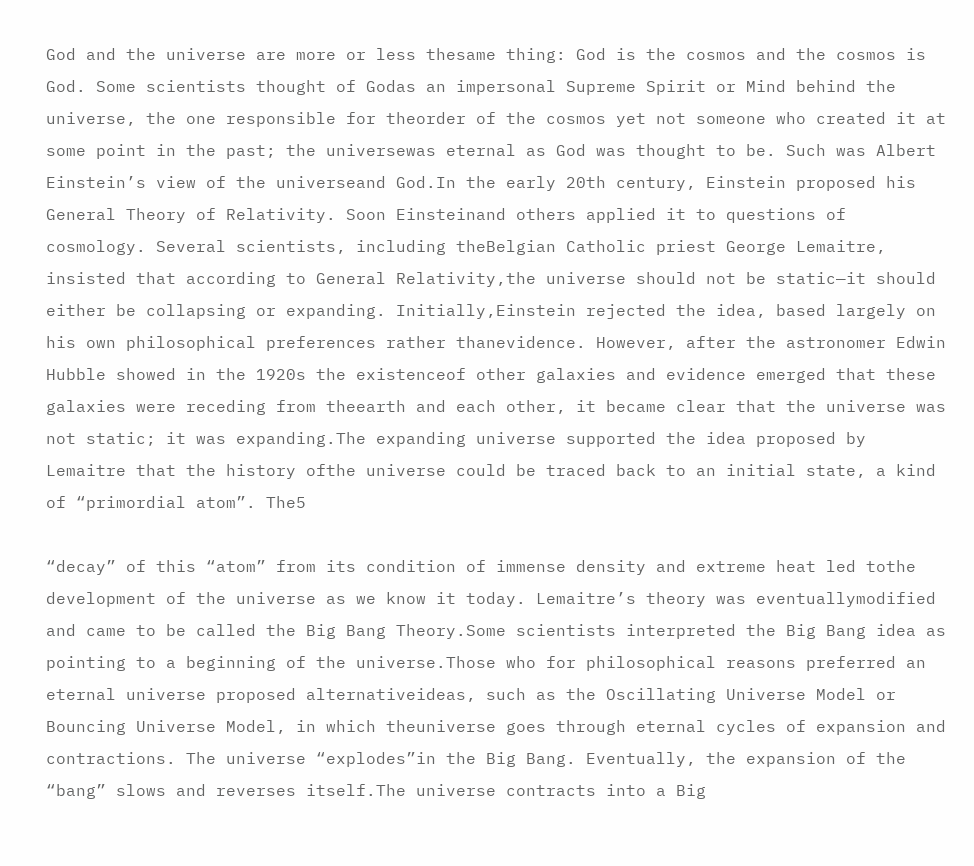God and the universe are more or less thesame thing: God is the cosmos and the cosmos is God. Some scientists thought of Godas an impersonal Supreme Spirit or Mind behind the universe, the one responsible for theorder of the cosmos yet not someone who created it at some point in the past; the universewas eternal as God was thought to be. Such was Albert Einstein’s view of the universeand God.In the early 20th century, Einstein proposed his General Theory of Relativity. Soon Einsteinand others applied it to questions of cosmology. Several scientists, including theBelgian Catholic priest George Lemaitre, insisted that according to General Relativity,the universe should not be static—it should either be collapsing or expanding. Initially,Einstein rejected the idea, based largely on his own philosophical preferences rather thanevidence. However, after the astronomer Edwin Hubble showed in the 1920s the existenceof other galaxies and evidence emerged that these galaxies were receding from theearth and each other, it became clear that the universe was not static; it was expanding.The expanding universe supported the idea proposed by Lemaitre that the history ofthe universe could be traced back to an initial state, a kind of “primordial atom”. The5

“decay” of this “atom” from its condition of immense density and extreme heat led tothe development of the universe as we know it today. Lemaitre’s theory was eventuallymodified and came to be called the Big Bang Theory.Some scientists interpreted the Big Bang idea as pointing to a beginning of the universe.Those who for philosophical reasons preferred an eternal universe proposed alternativeideas, such as the Oscillating Universe Model or Bouncing Universe Model, in which theuniverse goes through eternal cycles of expansion and contractions. The universe “explodes”in the Big Bang. Eventually, the expansion of the “bang” slows and reverses itself.The universe contracts into a Big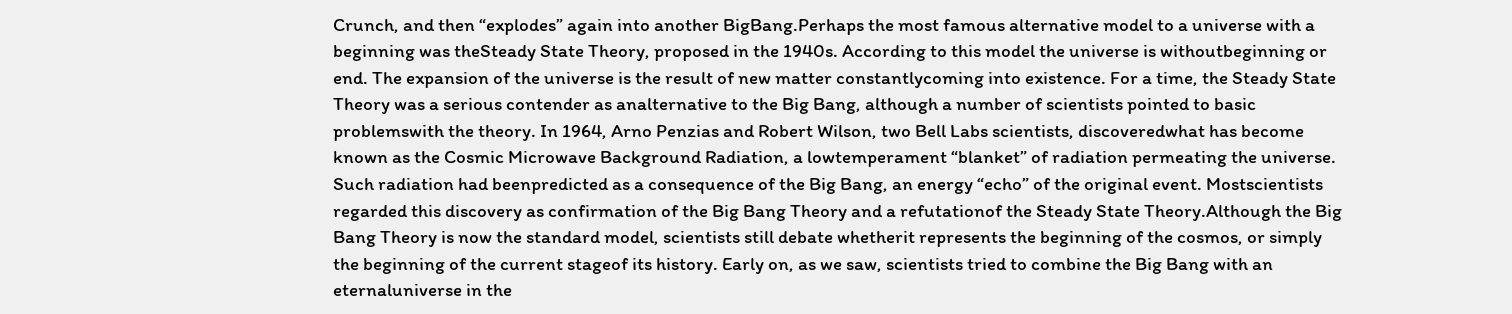Crunch, and then “explodes” again into another BigBang.Perhaps the most famous alternative model to a universe with a beginning was theSteady State Theory, proposed in the 1940s. According to this model the universe is withoutbeginning or end. The expansion of the universe is the result of new matter constantlycoming into existence. For a time, the Steady State Theory was a serious contender as analternative to the Big Bang, although a number of scientists pointed to basic problemswith the theory. In 1964, Arno Penzias and Robert Wilson, two Bell Labs scientists, discoveredwhat has become known as the Cosmic Microwave Background Radiation, a lowtemperament “blanket” of radiation permeating the universe. Such radiation had beenpredicted as a consequence of the Big Bang, an energy “echo” of the original event. Mostscientists regarded this discovery as confirmation of the Big Bang Theory and a refutationof the Steady State Theory.Although the Big Bang Theory is now the standard model, scientists still debate whetherit represents the beginning of the cosmos, or simply the beginning of the current stageof its history. Early on, as we saw, scientists tried to combine the Big Bang with an eternaluniverse in the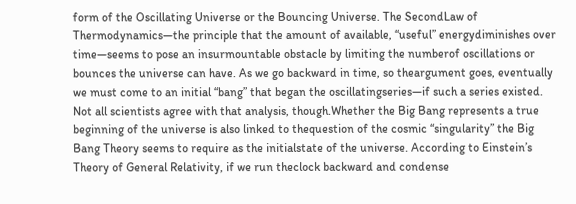form of the Oscillating Universe or the Bouncing Universe. The SecondLaw of Thermodynamics—the principle that the amount of available, “useful” energydiminishes over time—seems to pose an insurmountable obstacle by limiting the numberof oscillations or bounces the universe can have. As we go backward in time, so theargument goes, eventually we must come to an initial “bang” that began the oscillatingseries—if such a series existed. Not all scientists agree with that analysis, though.Whether the Big Bang represents a true beginning of the universe is also linked to thequestion of the cosmic “singularity” the Big Bang Theory seems to require as the initialstate of the universe. According to Einstein’s Theory of General Relativity, if we run theclock backward and condense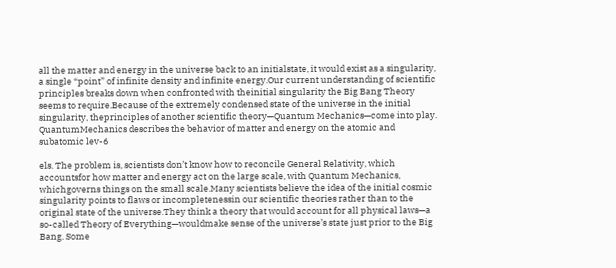all the matter and energy in the universe back to an initialstate, it would exist as a singularity, a single “point” of infinite density and infinite energy.Our current understanding of scientific principles breaks down when confronted with theinitial singularity the Big Bang Theory seems to require.Because of the extremely condensed state of the universe in the initial singularity, theprinciples of another scientific theory—Quantum Mechanics—come into play. QuantumMechanics describes the behavior of matter and energy on the atomic and subatomic lev-6

els. The problem is, scientists don’t know how to reconcile General Relativity, which accountsfor how matter and energy act on the large scale, with Quantum Mechanics, whichgoverns things on the small scale.Many scientists believe the idea of the initial cosmic singularity points to flaws or incompletenessin our scientific theories rather than to the original state of the universe.They think a theory that would account for all physical laws—a so-called Theory of Everything—wouldmake sense of the universe’s state just prior to the Big Bang. Some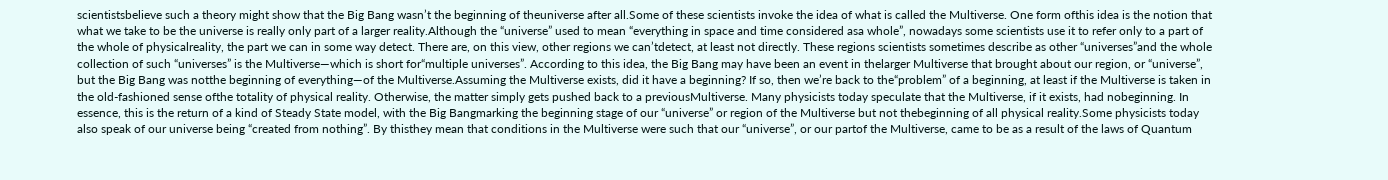scientistsbelieve such a theory might show that the Big Bang wasn’t the beginning of theuniverse after all.Some of these scientists invoke the idea of what is called the Multiverse. One form ofthis idea is the notion that what we take to be the universe is really only part of a larger reality.Although the “universe” used to mean “everything in space and time considered asa whole”, nowadays some scientists use it to refer only to a part of the whole of physicalreality, the part we can in some way detect. There are, on this view, other regions we can’tdetect, at least not directly. These regions scientists sometimes describe as other “universes”and the whole collection of such “universes” is the Multiverse—which is short for“multiple universes”. According to this idea, the Big Bang may have been an event in thelarger Multiverse that brought about our region, or “universe”, but the Big Bang was notthe beginning of everything—of the Multiverse.Assuming the Multiverse exists, did it have a beginning? If so, then we’re back to the“problem” of a beginning, at least if the Multiverse is taken in the old-fashioned sense ofthe totality of physical reality. Otherwise, the matter simply gets pushed back to a previousMultiverse. Many physicists today speculate that the Multiverse, if it exists, had nobeginning. In essence, this is the return of a kind of Steady State model, with the Big Bangmarking the beginning stage of our “universe” or region of the Multiverse but not thebeginning of all physical reality.Some physicists today also speak of our universe being “created from nothing”. By thisthey mean that conditions in the Multiverse were such that our “universe”, or our partof the Multiverse, came to be as a result of the laws of Quantum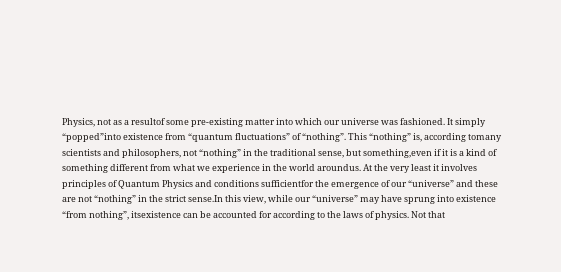Physics, not as a resultof some pre-existing matter into which our universe was fashioned. It simply “popped”into existence from “quantum fluctuations” of “nothing”. This “nothing” is, according tomany scientists and philosophers, not “nothing” in the traditional sense, but something,even if it is a kind of something different from what we experience in the world aroundus. At the very least it involves principles of Quantum Physics and conditions sufficientfor the emergence of our “universe” and these are not “nothing” in the strict sense.In this view, while our “universe” may have sprung into existence “from nothing”, itsexistence can be accounted for according to the laws of physics. Not that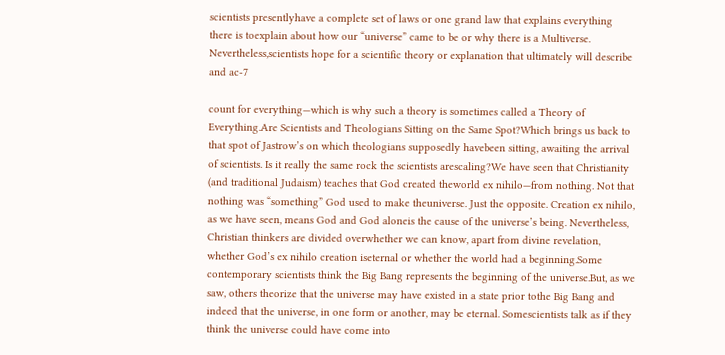scientists presentlyhave a complete set of laws or one grand law that explains everything there is toexplain about how our “universe” came to be or why there is a Multiverse. Nevertheless,scientists hope for a scientific theory or explanation that ultimately will describe and ac-7

count for everything—which is why such a theory is sometimes called a Theory of Everything.Are Scientists and Theologians Sitting on the Same Spot?Which brings us back to that spot of Jastrow’s on which theologians supposedly havebeen sitting, awaiting the arrival of scientists. Is it really the same rock the scientists arescaling?We have seen that Christianity (and traditional Judaism) teaches that God created theworld ex nihilo—from nothing. Not that nothing was “something” God used to make theuniverse. Just the opposite. Creation ex nihilo, as we have seen, means God and God aloneis the cause of the universe’s being. Nevertheless, Christian thinkers are divided overwhether we can know, apart from divine revelation, whether God’s ex nihilo creation iseternal or whether the world had a beginning.Some contemporary scientists think the Big Bang represents the beginning of the universe.But, as we saw, others theorize that the universe may have existed in a state prior tothe Big Bang and indeed that the universe, in one form or another, may be eternal. Somescientists talk as if they think the universe could have come into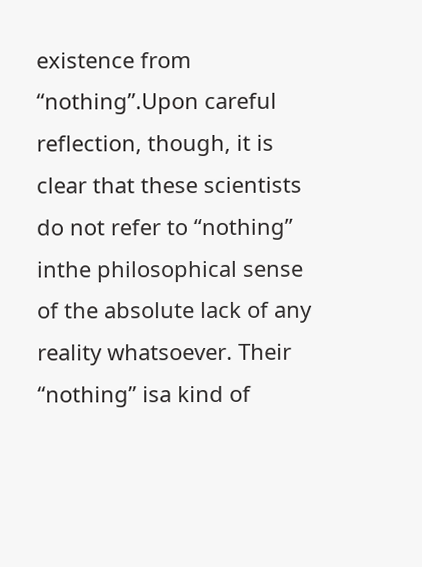existence from “nothing”.Upon careful reflection, though, it is clear that these scientists do not refer to “nothing” inthe philosophical sense of the absolute lack of any reality whatsoever. Their “nothing” isa kind of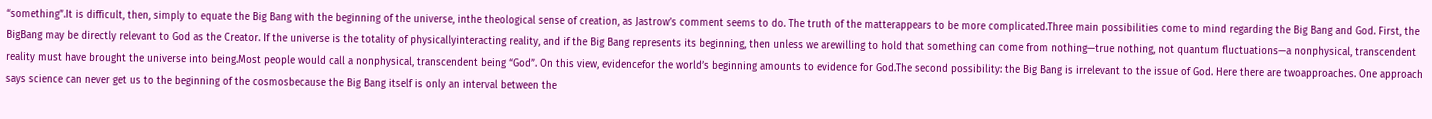“something”.It is difficult, then, simply to equate the Big Bang with the beginning of the universe, inthe theological sense of creation, as Jastrow’s comment seems to do. The truth of the matterappears to be more complicated.Three main possibilities come to mind regarding the Big Bang and God. First, the BigBang may be directly relevant to God as the Creator. If the universe is the totality of physicallyinteracting reality, and if the Big Bang represents its beginning, then unless we arewilling to hold that something can come from nothing—true nothing, not quantum fluctuations—a nonphysical, transcendent reality must have brought the universe into being.Most people would call a nonphysical, transcendent being “God”. On this view, evidencefor the world’s beginning amounts to evidence for God.The second possibility: the Big Bang is irrelevant to the issue of God. Here there are twoapproaches. One approach says science can never get us to the beginning of the cosmosbecause the Big Bang itself is only an interval between the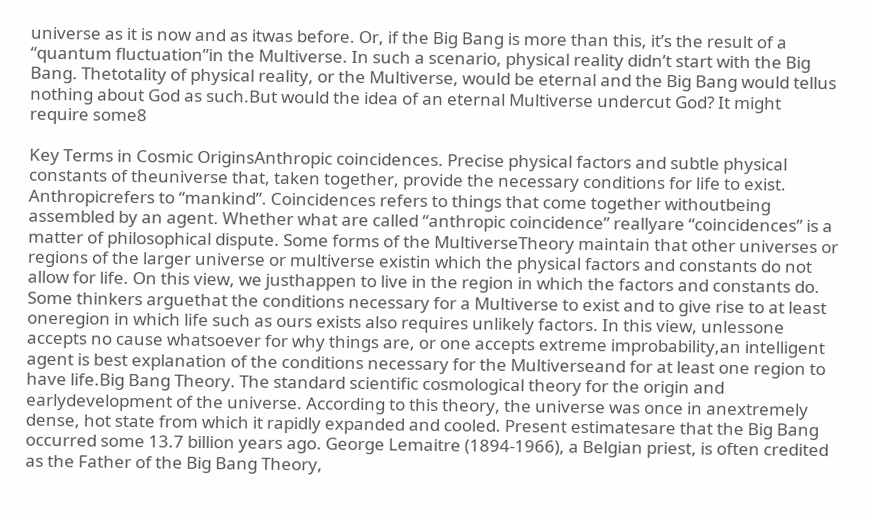universe as it is now and as itwas before. Or, if the Big Bang is more than this, it’s the result of a “quantum fluctuation”in the Multiverse. In such a scenario, physical reality didn’t start with the Big Bang. Thetotality of physical reality, or the Multiverse, would be eternal and the Big Bang would tellus nothing about God as such.But would the idea of an eternal Multiverse undercut God? It might require some8

Key Terms in Cosmic OriginsAnthropic coincidences. Precise physical factors and subtle physical constants of theuniverse that, taken together, provide the necessary conditions for life to exist. Anthropicrefers to “mankind”. Coincidences refers to things that come together withoutbeing assembled by an agent. Whether what are called “anthropic coincidence” reallyare “coincidences” is a matter of philosophical dispute. Some forms of the MultiverseTheory maintain that other universes or regions of the larger universe or multiverse existin which the physical factors and constants do not allow for life. On this view, we justhappen to live in the region in which the factors and constants do. Some thinkers arguethat the conditions necessary for a Multiverse to exist and to give rise to at least oneregion in which life such as ours exists also requires unlikely factors. In this view, unlessone accepts no cause whatsoever for why things are, or one accepts extreme improbability,an intelligent agent is best explanation of the conditions necessary for the Multiverseand for at least one region to have life.Big Bang Theory. The standard scientific cosmological theory for the origin and earlydevelopment of the universe. According to this theory, the universe was once in anextremely dense, hot state from which it rapidly expanded and cooled. Present estimatesare that the Big Bang occurred some 13.7 billion years ago. George Lemaitre (1894-1966), a Belgian priest, is often credited as the Father of the Big Bang Theory,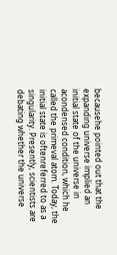becausehe pointed out that the expanding universe implied an initial state of the universe in acondensed condition, which he called the primeval atom. Today, the initial state is oftenreferred to as a singularity. Presently, scientists are debating whether the universe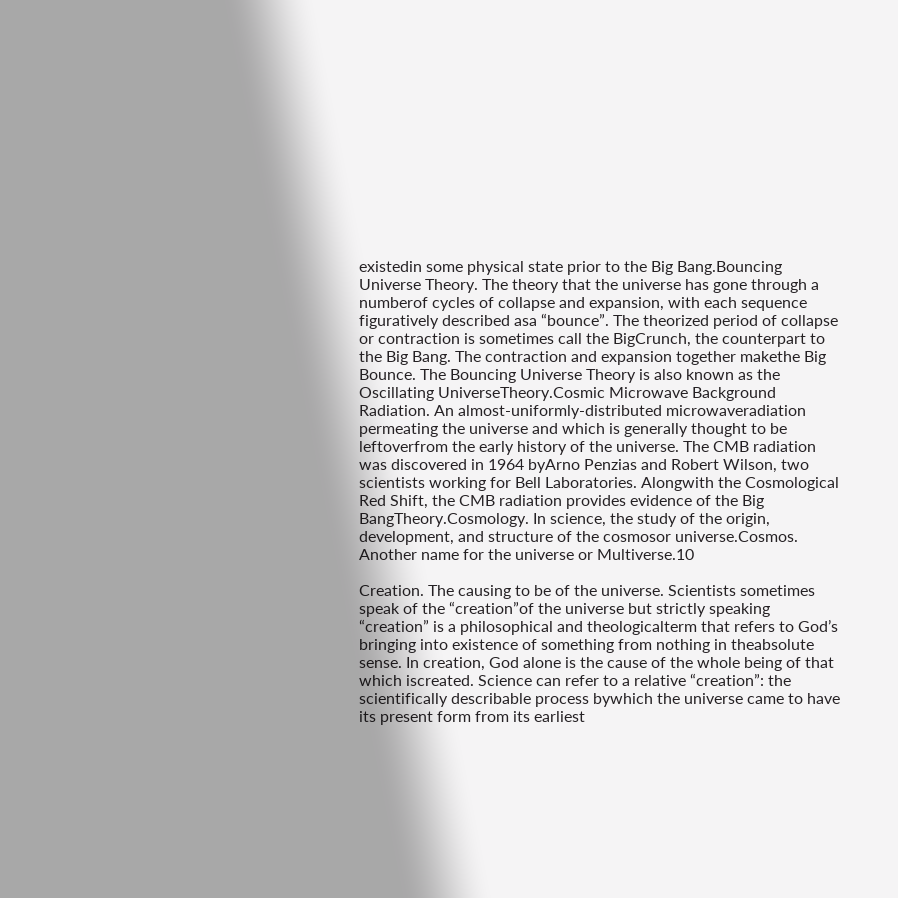existedin some physical state prior to the Big Bang.Bouncing Universe Theory. The theory that the universe has gone through a numberof cycles of collapse and expansion, with each sequence figuratively described asa “bounce”. The theorized period of collapse or contraction is sometimes call the BigCrunch, the counterpart to the Big Bang. The contraction and expansion together makethe Big Bounce. The Bouncing Universe Theory is also known as the Oscillating UniverseTheory.Cosmic Microwave Background Radiation. An almost-uniformly-distributed microwaveradiation permeating the universe and which is generally thought to be leftoverfrom the early history of the universe. The CMB radiation was discovered in 1964 byArno Penzias and Robert Wilson, two scientists working for Bell Laboratories. Alongwith the Cosmological Red Shift, the CMB radiation provides evidence of the Big BangTheory.Cosmology. In science, the study of the origin, development, and structure of the cosmosor universe.Cosmos. Another name for the universe or Multiverse.10

Creation. The causing to be of the universe. Scientists sometimes speak of the “creation”of the universe but strictly speaking “creation” is a philosophical and theologicalterm that refers to God’s bringing into existence of something from nothing in theabsolute sense. In creation, God alone is the cause of the whole being of that which iscreated. Science can refer to a relative “creation”: the scientifically describable process bywhich the universe came to have its present form from its earliest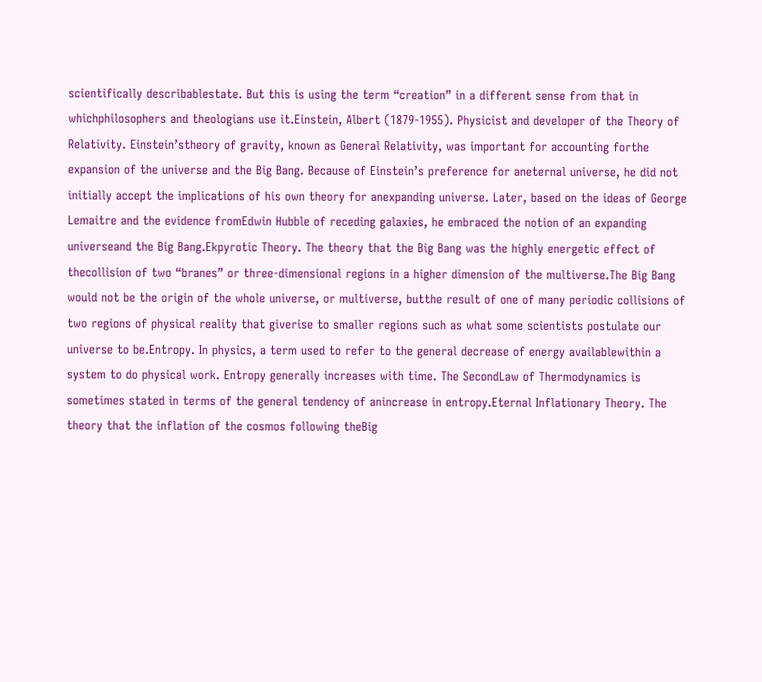scientifically describablestate. But this is using the term “creation” in a different sense from that in whichphilosophers and theologians use it.Einstein, Albert (1879-1955). Physicist and developer of the Theory of Relativity. Einstein’stheory of gravity, known as General Relativity, was important for accounting forthe expansion of the universe and the Big Bang. Because of Einstein’s preference for aneternal universe, he did not initially accept the implications of his own theory for anexpanding universe. Later, based on the ideas of George Lemaitre and the evidence fromEdwin Hubble of receding galaxies, he embraced the notion of an expanding universeand the Big Bang.Ekpyrotic Theory. The theory that the Big Bang was the highly energetic effect of thecollision of two “branes” or three-dimensional regions in a higher dimension of the multiverse.The Big Bang would not be the origin of the whole universe, or multiverse, butthe result of one of many periodic collisions of two regions of physical reality that giverise to smaller regions such as what some scientists postulate our universe to be.Entropy. In physics, a term used to refer to the general decrease of energy availablewithin a system to do physical work. Entropy generally increases with time. The SecondLaw of Thermodynamics is sometimes stated in terms of the general tendency of anincrease in entropy.Eternal Inflationary Theory. The theory that the inflation of the cosmos following theBig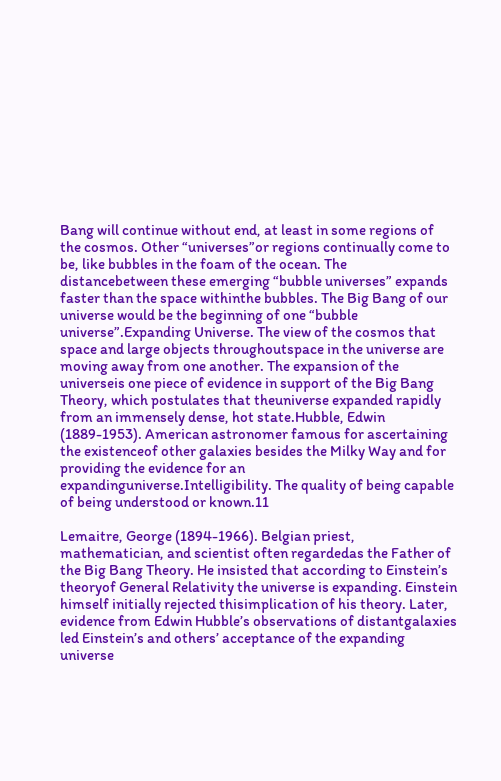Bang will continue without end, at least in some regions of the cosmos. Other “universes”or regions continually come to be, like bubbles in the foam of the ocean. The distancebetween these emerging “bubble universes” expands faster than the space withinthe bubbles. The Big Bang of our universe would be the beginning of one “bubble universe”.Expanding Universe. The view of the cosmos that space and large objects throughoutspace in the universe are moving away from one another. The expansion of the universeis one piece of evidence in support of the Big Bang Theory, which postulates that theuniverse expanded rapidly from an immensely dense, hot state.Hubble, Edwin (1889-1953). American astronomer famous for ascertaining the existenceof other galaxies besides the Milky Way and for providing the evidence for an expandinguniverse.Intelligibility. The quality of being capable of being understood or known.11

Lemaitre, George (1894-1966). Belgian priest, mathematician, and scientist often regardedas the Father of the Big Bang Theory. He insisted that according to Einstein’s theoryof General Relativity the universe is expanding. Einstein himself initially rejected thisimplication of his theory. Later, evidence from Edwin Hubble’s observations of distantgalaxies led Einstein’s and others’ acceptance of the expanding universe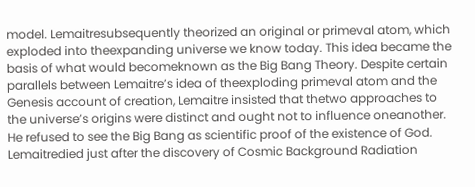model. Lemaitresubsequently theorized an original or primeval atom, which exploded into theexpanding universe we know today. This idea became the basis of what would becomeknown as the Big Bang Theory. Despite certain parallels between Lemaitre’s idea of theexploding primeval atom and the Genesis account of creation, Lemaitre insisted that thetwo approaches to the universe’s origins were distinct and ought not to influence oneanother. He refused to see the Big Bang as scientific proof of the existence of God. Lemaitredied just after the discovery of Cosmic Background Radiation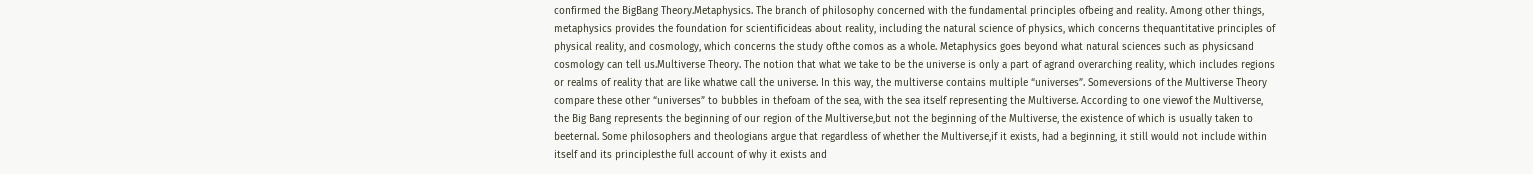confirmed the BigBang Theory.Metaphysics. The branch of philosophy concerned with the fundamental principles ofbeing and reality. Among other things, metaphysics provides the foundation for scientificideas about reality, including the natural science of physics, which concerns thequantitative principles of physical reality, and cosmology, which concerns the study ofthe comos as a whole. Metaphysics goes beyond what natural sciences such as physicsand cosmology can tell us.Multiverse Theory. The notion that what we take to be the universe is only a part of agrand overarching reality, which includes regions or realms of reality that are like whatwe call the universe. In this way, the multiverse contains multiple “universes”. Someversions of the Multiverse Theory compare these other “universes” to bubbles in thefoam of the sea, with the sea itself representing the Multiverse. According to one viewof the Multiverse, the Big Bang represents the beginning of our region of the Multiverse,but not the beginning of the Multiverse, the existence of which is usually taken to beeternal. Some philosophers and theologians argue that regardless of whether the Multiverse,if it exists, had a beginning, it still would not include within itself and its principlesthe full account of why it exists and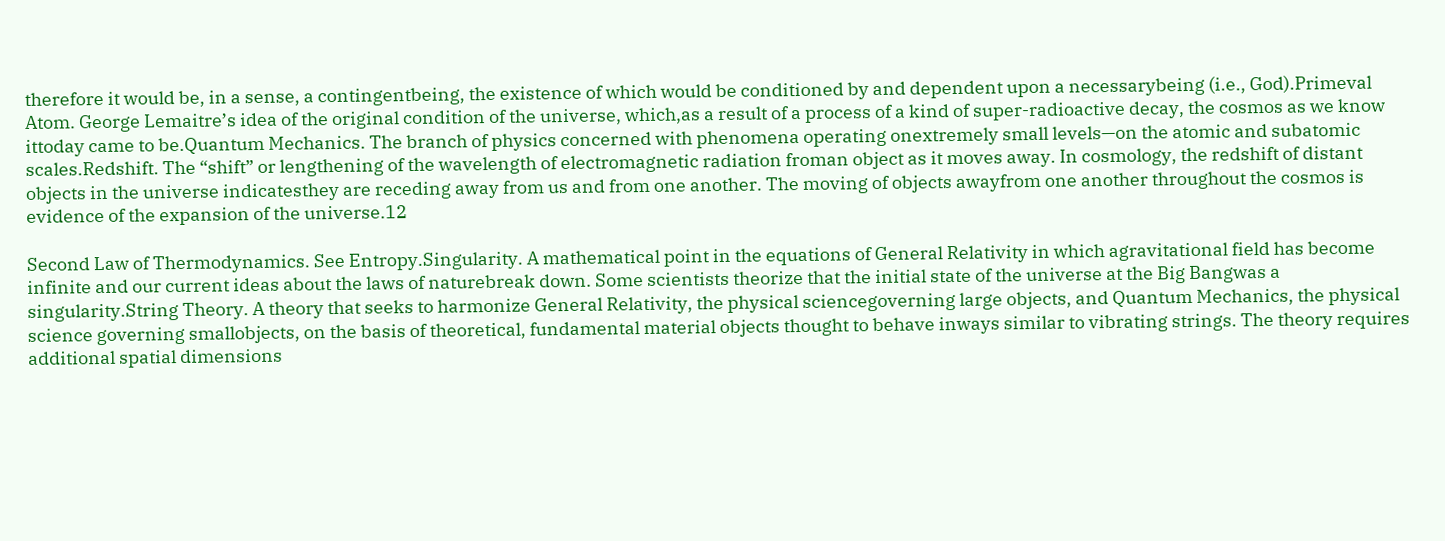therefore it would be, in a sense, a contingentbeing, the existence of which would be conditioned by and dependent upon a necessarybeing (i.e., God).Primeval Atom. George Lemaitre’s idea of the original condition of the universe, which,as a result of a process of a kind of super-radioactive decay, the cosmos as we know ittoday came to be.Quantum Mechanics. The branch of physics concerned with phenomena operating onextremely small levels—on the atomic and subatomic scales.Redshift. The “shift” or lengthening of the wavelength of electromagnetic radiation froman object as it moves away. In cosmology, the redshift of distant objects in the universe indicatesthey are receding away from us and from one another. The moving of objects awayfrom one another throughout the cosmos is evidence of the expansion of the universe.12

Second Law of Thermodynamics. See Entropy.Singularity. A mathematical point in the equations of General Relativity in which agravitational field has become infinite and our current ideas about the laws of naturebreak down. Some scientists theorize that the initial state of the universe at the Big Bangwas a singularity.String Theory. A theory that seeks to harmonize General Relativity, the physical sciencegoverning large objects, and Quantum Mechanics, the physical science governing smallobjects, on the basis of theoretical, fundamental material objects thought to behave inways similar to vibrating strings. The theory requires additional spatial dimensions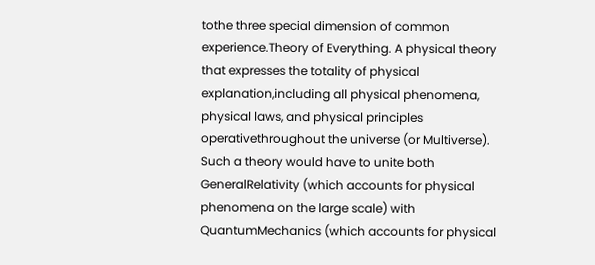tothe three special dimension of common experience.Theory of Everything. A physical theory that expresses the totality of physical explanation,including all physical phenomena, physical laws, and physical principles operativethroughout the universe (or Multiverse). Such a theory would have to unite both GeneralRelativity (which accounts for physical phenomena on the large scale) with QuantumMechanics (which accounts for physical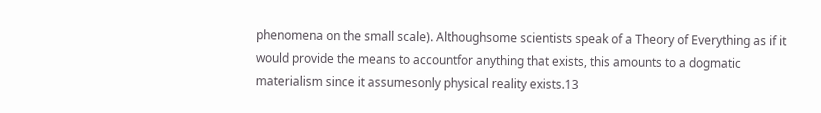phenomena on the small scale). Althoughsome scientists speak of a Theory of Everything as if it would provide the means to accountfor anything that exists, this amounts to a dogmatic materialism since it assumesonly physical reality exists.13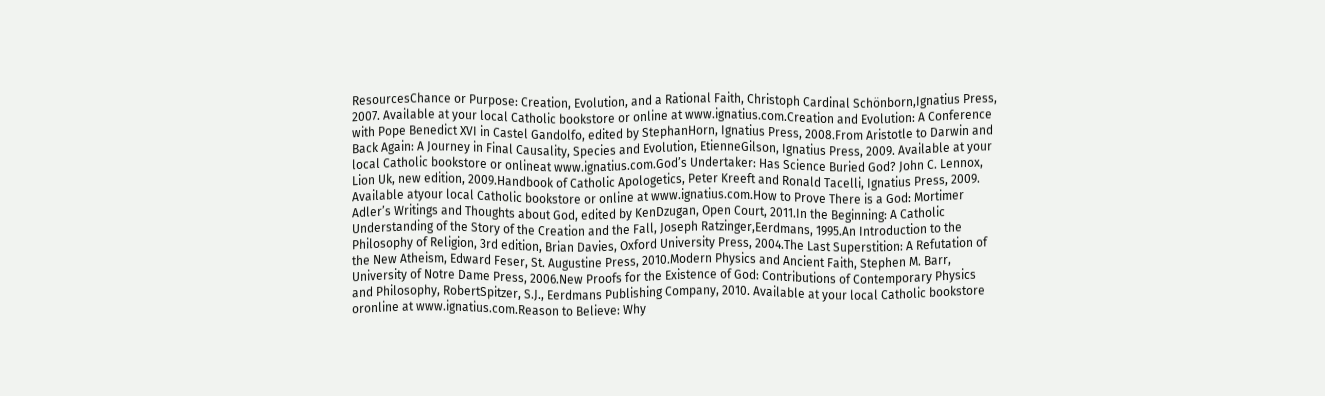ResourcesChance or Purpose: Creation, Evolution, and a Rational Faith, Christoph Cardinal Schönborn,Ignatius Press, 2007. Available at your local Catholic bookstore or online at www.ignatius.com.Creation and Evolution: A Conference with Pope Benedict XVI in Castel Gandolfo, edited by StephanHorn, Ignatius Press, 2008.From Aristotle to Darwin and Back Again: A Journey in Final Causality, Species and Evolution, EtienneGilson, Ignatius Press, 2009. Available at your local Catholic bookstore or onlineat www.ignatius.com.God’s Undertaker: Has Science Buried God? John C. Lennox, Lion Uk, new edition, 2009.Handbook of Catholic Apologetics, Peter Kreeft and Ronald Tacelli, Ignatius Press, 2009. Available atyour local Catholic bookstore or online at www.ignatius.com.How to Prove There is a God: Mortimer Adler’s Writings and Thoughts about God, edited by KenDzugan, Open Court, 2011.In the Beginning: A Catholic Understanding of the Story of the Creation and the Fall, Joseph Ratzinger,Eerdmans, 1995.An Introduction to the Philosophy of Religion, 3rd edition, Brian Davies, Oxford University Press, 2004.The Last Superstition: A Refutation of the New Atheism, Edward Feser, St. Augustine Press, 2010.Modern Physics and Ancient Faith, Stephen M. Barr, University of Notre Dame Press, 2006.New Proofs for the Existence of God: Contributions of Contemporary Physics and Philosophy, RobertSpitzer, S.J., Eerdmans Publishing Company, 2010. Available at your local Catholic bookstore oronline at www.ignatius.com.Reason to Believe: Why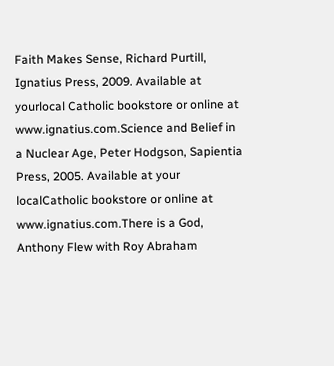Faith Makes Sense, Richard Purtill, Ignatius Press, 2009. Available at yourlocal Catholic bookstore or online at www.ignatius.com.Science and Belief in a Nuclear Age, Peter Hodgson, Sapientia Press, 2005. Available at your localCatholic bookstore or online at www.ignatius.com.There is a God, Anthony Flew with Roy Abraham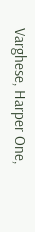Varghese, Harper One,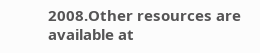2008.Other resources are available at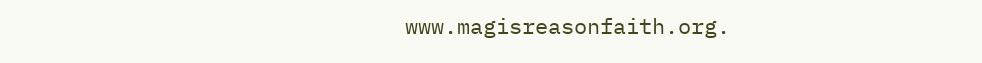www.magisreasonfaith.org.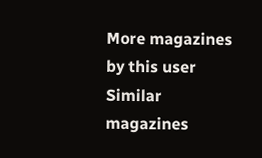More magazines by this user
Similar magazines